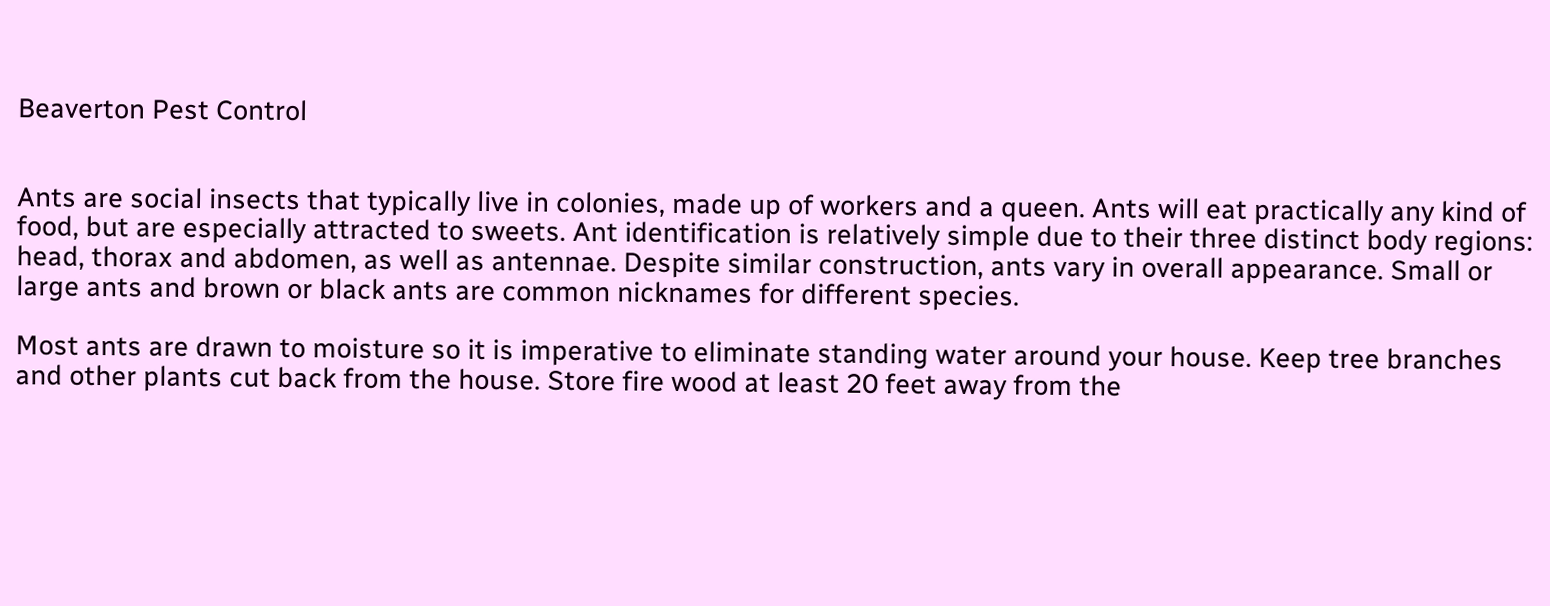Beaverton Pest Control


Ants are social insects that typically live in colonies, made up of workers and a queen. Ants will eat practically any kind of food, but are especially attracted to sweets. Ant identification is relatively simple due to their three distinct body regions: head, thorax and abdomen, as well as antennae. Despite similar construction, ants vary in overall appearance. Small or large ants and brown or black ants are common nicknames for different species.

Most ants are drawn to moisture so it is imperative to eliminate standing water around your house. Keep tree branches and other plants cut back from the house. Store fire wood at least 20 feet away from the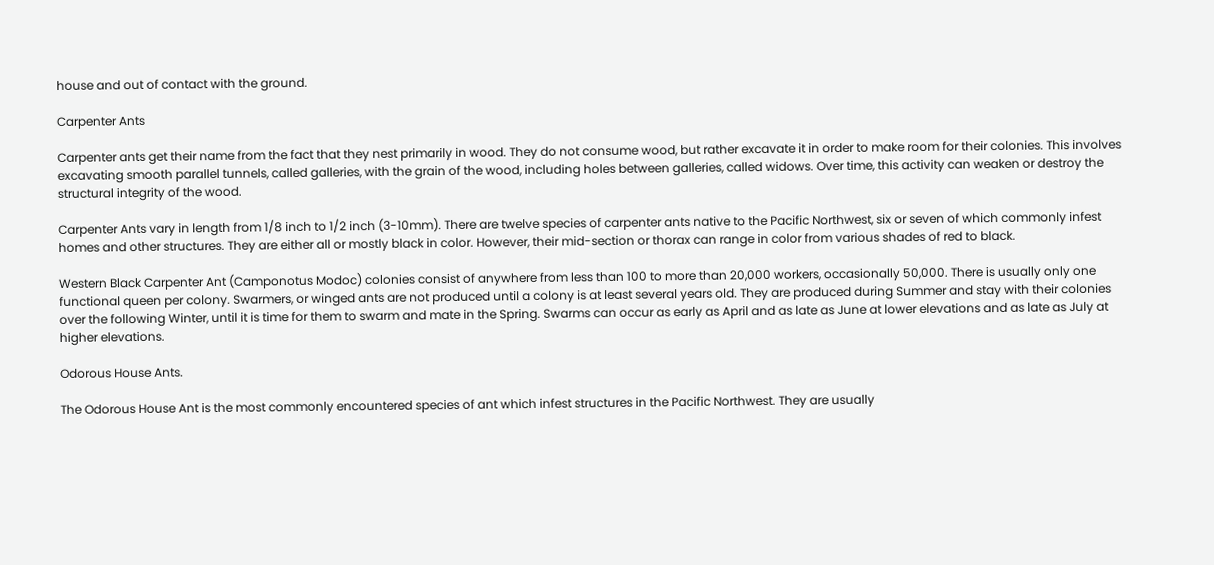house and out of contact with the ground.

Carpenter Ants

Carpenter ants get their name from the fact that they nest primarily in wood. They do not consume wood, but rather excavate it in order to make room for their colonies. This involves excavating smooth parallel tunnels, called galleries, with the grain of the wood, including holes between galleries, called widows. Over time, this activity can weaken or destroy the structural integrity of the wood.

Carpenter Ants vary in length from 1/8 inch to 1/2 inch (3-10mm). There are twelve species of carpenter ants native to the Pacific Northwest, six or seven of which commonly infest homes and other structures. They are either all or mostly black in color. However, their mid-section or thorax can range in color from various shades of red to black.

Western Black Carpenter Ant (Camponotus Modoc) colonies consist of anywhere from less than 100 to more than 20,000 workers, occasionally 50,000. There is usually only one functional queen per colony. Swarmers, or winged ants are not produced until a colony is at least several years old. They are produced during Summer and stay with their colonies over the following Winter, until it is time for them to swarm and mate in the Spring. Swarms can occur as early as April and as late as June at lower elevations and as late as July at higher elevations.

Odorous House Ants.

The Odorous House Ant is the most commonly encountered species of ant which infest structures in the Pacific Northwest. They are usually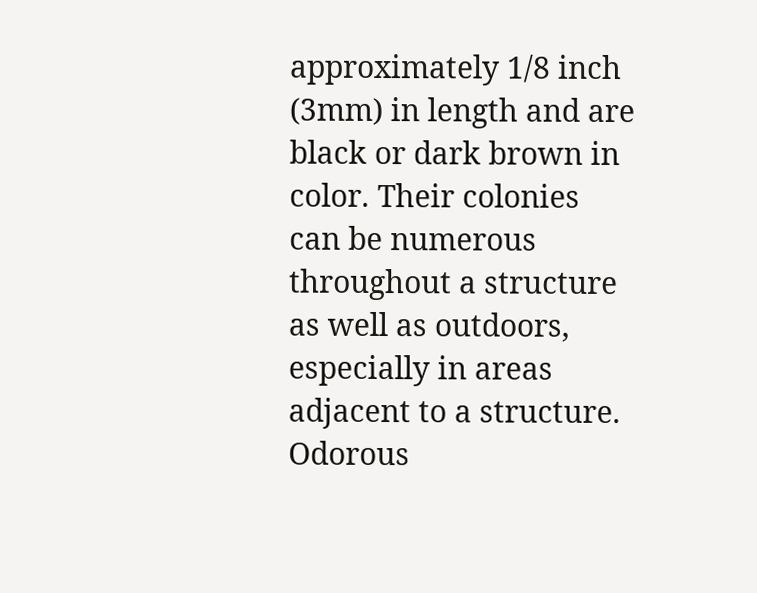approximately 1/8 inch (3mm) in length and are black or dark brown in color. Their colonies can be numerous throughout a structure as well as outdoors, especially in areas adjacent to a structure. Odorous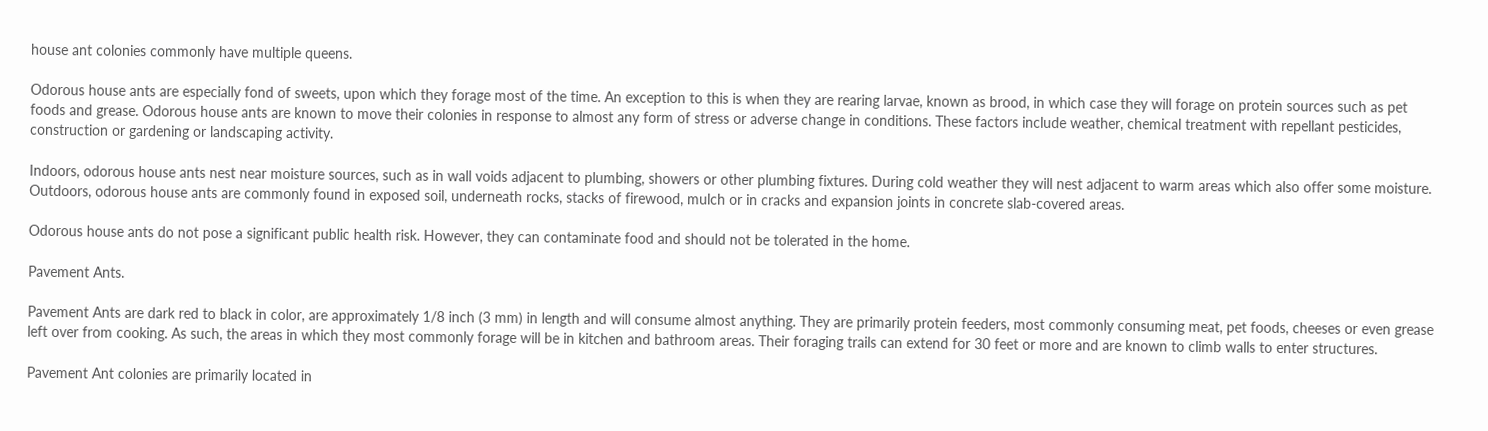house ant colonies commonly have multiple queens.

Odorous house ants are especially fond of sweets, upon which they forage most of the time. An exception to this is when they are rearing larvae, known as brood, in which case they will forage on protein sources such as pet foods and grease. Odorous house ants are known to move their colonies in response to almost any form of stress or adverse change in conditions. These factors include weather, chemical treatment with repellant pesticides, construction or gardening or landscaping activity.

Indoors, odorous house ants nest near moisture sources, such as in wall voids adjacent to plumbing, showers or other plumbing fixtures. During cold weather they will nest adjacent to warm areas which also offer some moisture. Outdoors, odorous house ants are commonly found in exposed soil, underneath rocks, stacks of firewood, mulch or in cracks and expansion joints in concrete slab-covered areas.

Odorous house ants do not pose a significant public health risk. However, they can contaminate food and should not be tolerated in the home.

Pavement Ants.

Pavement Ants are dark red to black in color, are approximately 1/8 inch (3 mm) in length and will consume almost anything. They are primarily protein feeders, most commonly consuming meat, pet foods, cheeses or even grease left over from cooking. As such, the areas in which they most commonly forage will be in kitchen and bathroom areas. Their foraging trails can extend for 30 feet or more and are known to climb walls to enter structures.

Pavement Ant colonies are primarily located in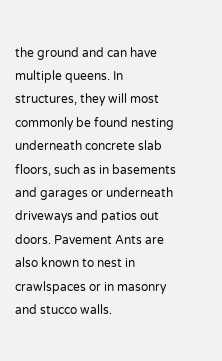the ground and can have multiple queens. In structures, they will most commonly be found nesting underneath concrete slab floors, such as in basements and garages or underneath driveways and patios out doors. Pavement Ants are also known to nest in crawlspaces or in masonry and stucco walls.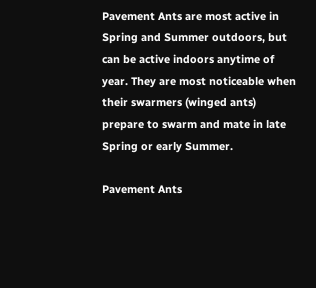Pavement Ants are most active in Spring and Summer outdoors, but can be active indoors anytime of year. They are most noticeable when their swarmers (winged ants) prepare to swarm and mate in late Spring or early Summer.

Pavement Ants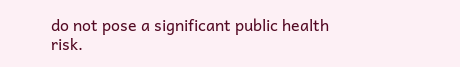do not pose a significant public health risk.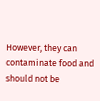However, they can contaminate food and should not be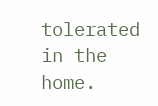tolerated in the home.